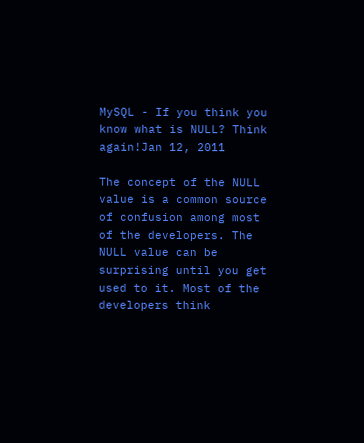MySQL - If you think you know what is NULL? Think again!Jan 12, 2011

The concept of the NULL value is a common source of confusion among most of the developers. The NULL value can be surprising until you get used to it. Most of the developers think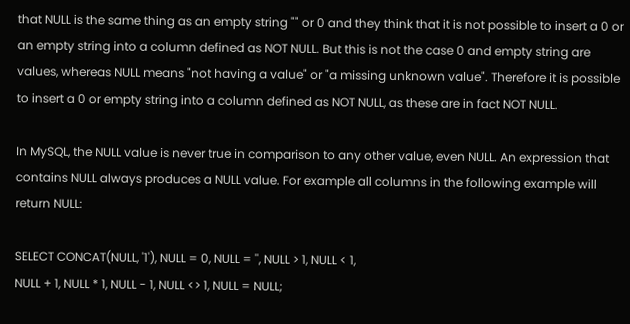that NULL is the same thing as an empty string "" or 0 and they think that it is not possible to insert a 0 or an empty string into a column defined as NOT NULL. But this is not the case 0 and empty string are values, whereas NULL means "not having a value" or "a missing unknown value". Therefore it is possible to insert a 0 or empty string into a column defined as NOT NULL, as these are in fact NOT NULL.

In MySQL, the NULL value is never true in comparison to any other value, even NULL. An expression that contains NULL always produces a NULL value. For example all columns in the following example will return NULL:

SELECT CONCAT(NULL, '1'), NULL = 0, NULL = '', NULL > 1, NULL < 1,
NULL + 1, NULL * 1, NULL - 1, NULL <> 1, NULL = NULL;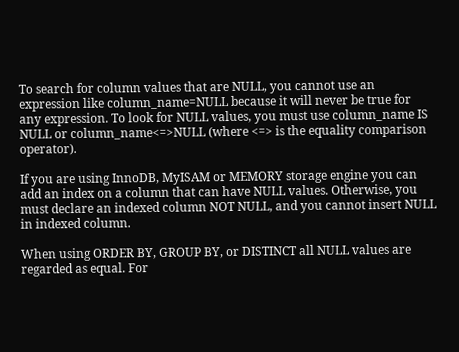To search for column values that are NULL, you cannot use an expression like column_name=NULL because it will never be true for any expression. To look for NULL values, you must use column_name IS NULL or column_name<=>NULL (where <=> is the equality comparison operator).

If you are using InnoDB, MyISAM or MEMORY storage engine you can add an index on a column that can have NULL values. Otherwise, you must declare an indexed column NOT NULL, and you cannot insert NULL in indexed column.

When using ORDER BY, GROUP BY, or DISTINCT all NULL values are regarded as equal. For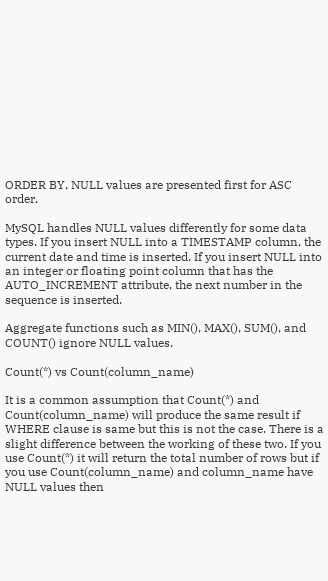ORDER BY, NULL values are presented first for ASC order.

MySQL handles NULL values differently for some data types. If you insert NULL into a TIMESTAMP column, the current date and time is inserted. If you insert NULL into an integer or floating point column that has the AUTO_INCREMENT attribute, the next number in the sequence is inserted.

Aggregate functions such as MIN(), MAX(), SUM(), and COUNT() ignore NULL values.

Count(*) vs Count(column_name)

It is a common assumption that Count(*) and Count(column_name) will produce the same result if WHERE clause is same but this is not the case. There is a slight difference between the working of these two. If you use Count(*) it will return the total number of rows but if you use Count(column_name) and column_name have NULL values then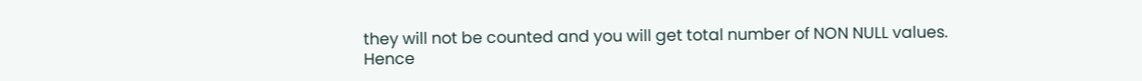they will not be counted and you will get total number of NON NULL values. Hence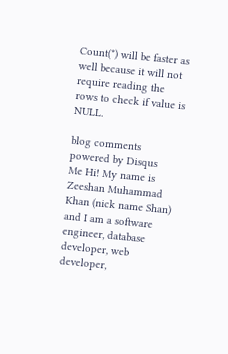Count(*) will be faster as well because it will not require reading the rows to check if value is NULL.

blog comments powered by Disqus
Me Hi! My name is Zeeshan Muhammad Khan (nick name Shan) and I am a software engineer, database developer, web developer,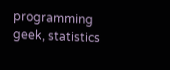programming geek, statistics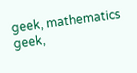geek, mathematics geek,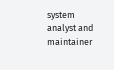system analyst and maintainer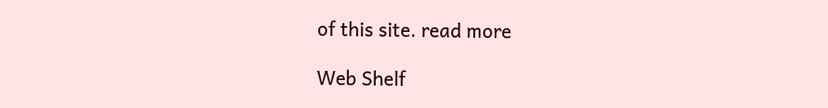of this site. read more

Web Shelf